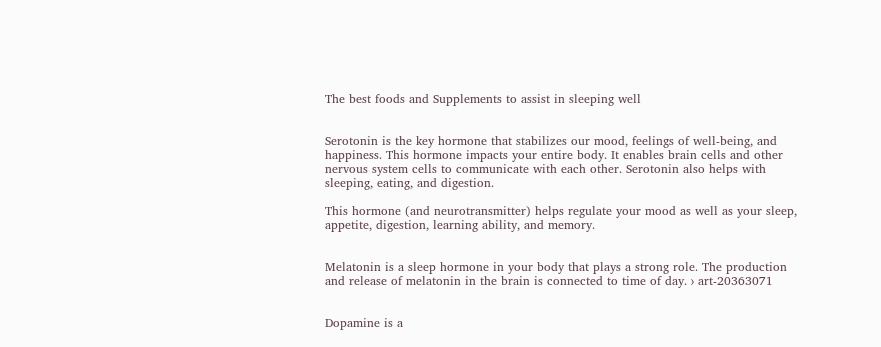The best foods and Supplements to assist in sleeping well


Serotonin is the key hormone that stabilizes our mood, feelings of well-being, and happiness. This hormone impacts your entire body. It enables brain cells and other nervous system cells to communicate with each other. Serotonin also helps with sleeping, eating, and digestion.

This hormone (and neurotransmitter) helps regulate your mood as well as your sleep, appetite, digestion, learning ability, and memory.


Melatonin is a sleep hormone in your body that plays a strong role. The production and release of melatonin in the brain is connected to time of day. › art-20363071


Dopamine is a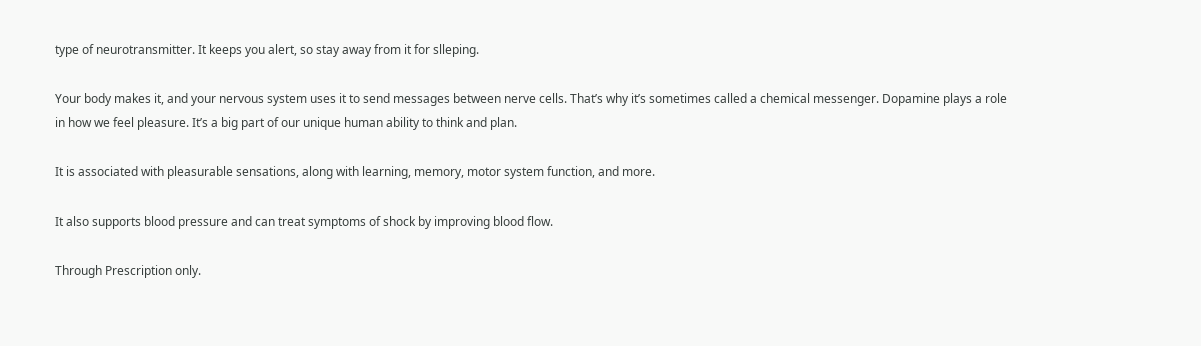type of neurotransmitter. It keeps you alert, so stay away from it for slleping.

Your body makes it, and your nervous system uses it to send messages between nerve cells. That’s why it’s sometimes called a chemical messenger. Dopamine plays a role in how we feel pleasure. It’s a big part of our unique human ability to think and plan.

It is associated with pleasurable sensations, along with learning, memory, motor system function, and more.

It also supports blood pressure and can treat symptoms of shock by improving blood flow.

Through Prescription only.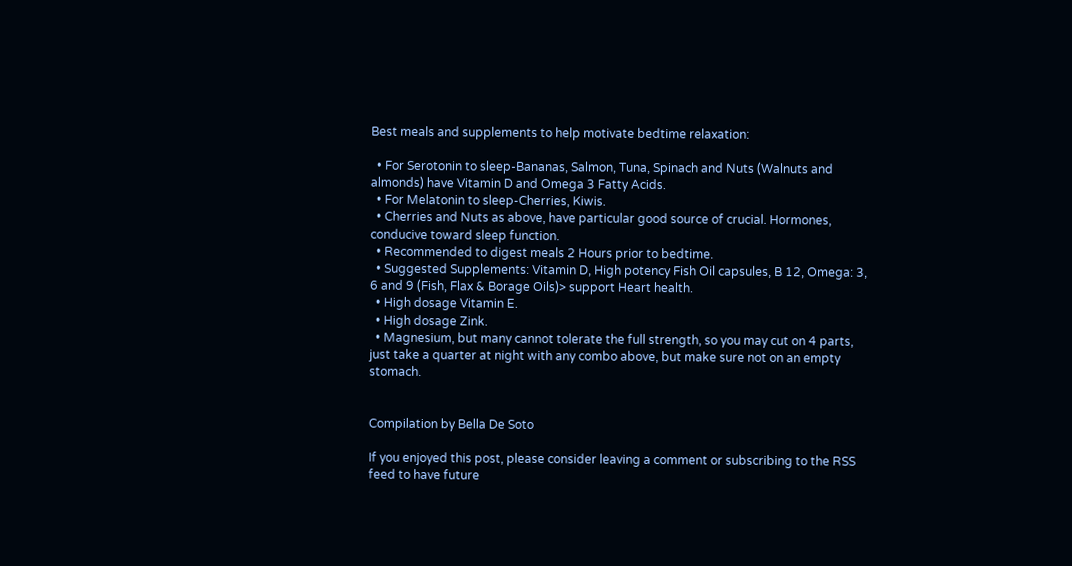Best meals and supplements to help motivate bedtime relaxation:

  • For Serotonin to sleep-Bananas, Salmon, Tuna, Spinach and Nuts (Walnuts and almonds) have Vitamin D and Omega 3 Fatty Acids.
  • For Melatonin to sleep-Cherries, Kiwis.
  • Cherries and Nuts as above, have particular good source of crucial. Hormones, conducive toward sleep function.
  • Recommended to digest meals 2 Hours prior to bedtime.
  • Suggested Supplements: Vitamin D, High potency Fish Oil capsules, B 12, Omega: 3, 6 and 9 (Fish, Flax & Borage Oils)> support Heart health.
  • High dosage Vitamin E.
  • High dosage Zink.
  • Magnesium, but many cannot tolerate the full strength, so you may cut on 4 parts, just take a quarter at night with any combo above, but make sure not on an empty stomach.


Compilation by Bella De Soto

If you enjoyed this post, please consider leaving a comment or subscribing to the RSS feed to have future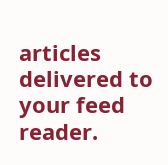articles delivered to your feed reader.